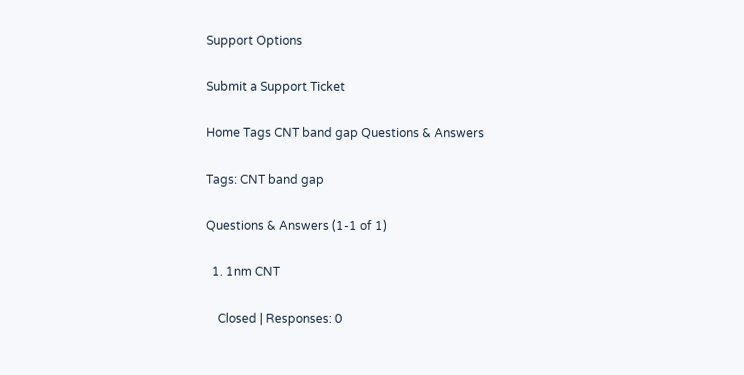Support Options

Submit a Support Ticket

Home Tags CNT band gap Questions & Answers

Tags: CNT band gap

Questions & Answers (1-1 of 1)

  1. 1nm CNT

    Closed | Responses: 0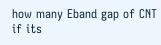how many Eband gap of CNT if its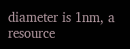diameter is 1nm, a resource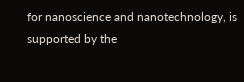for nanoscience and nanotechnology, is supported by the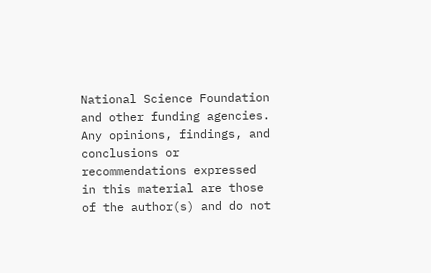National Science Foundation and other funding agencies. Any opinions, findings, and conclusions or recommendations expressed in this material are those of the author(s) and do not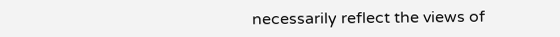necessarily reflect the views of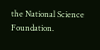the National Science Foundation.